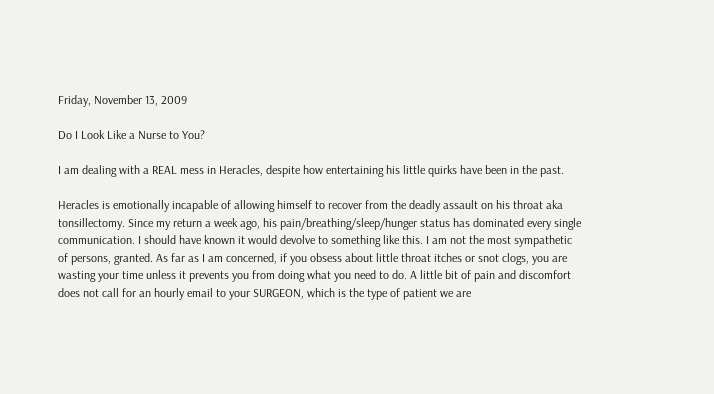Friday, November 13, 2009

Do I Look Like a Nurse to You?

I am dealing with a REAL mess in Heracles, despite how entertaining his little quirks have been in the past.

Heracles is emotionally incapable of allowing himself to recover from the deadly assault on his throat aka tonsillectomy. Since my return a week ago, his pain/breathing/sleep/hunger status has dominated every single communication. I should have known it would devolve to something like this. I am not the most sympathetic of persons, granted. As far as I am concerned, if you obsess about little throat itches or snot clogs, you are wasting your time unless it prevents you from doing what you need to do. A little bit of pain and discomfort does not call for an hourly email to your SURGEON, which is the type of patient we are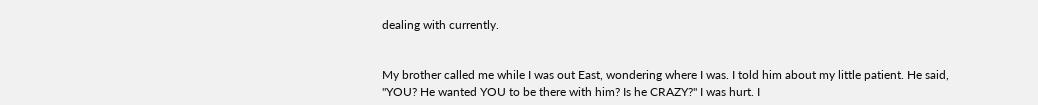dealing with currently.


My brother called me while I was out East, wondering where I was. I told him about my little patient. He said, "YOU? He wanted YOU to be there with him? Is he CRAZY?" I was hurt. I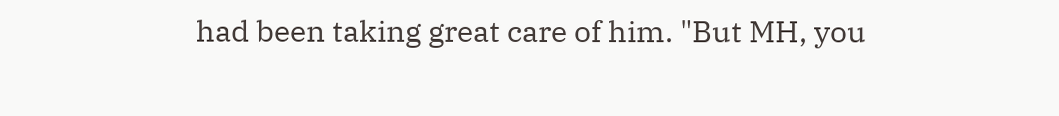had been taking great care of him. "But MH, you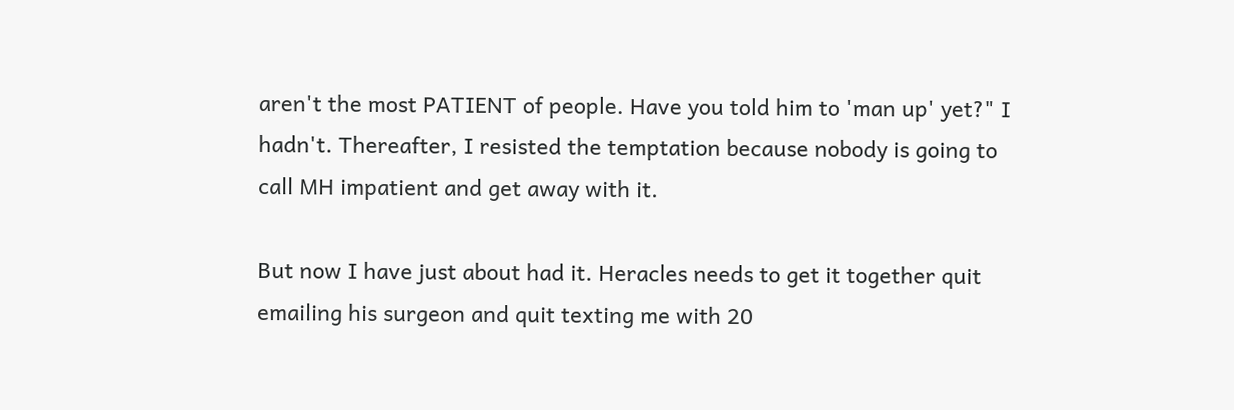aren't the most PATIENT of people. Have you told him to 'man up' yet?" I hadn't. Thereafter, I resisted the temptation because nobody is going to call MH impatient and get away with it.

But now I have just about had it. Heracles needs to get it together quit emailing his surgeon and quit texting me with 20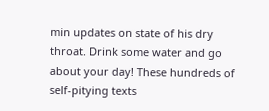min updates on state of his dry throat. Drink some water and go about your day! These hundreds of self-pitying texts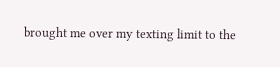brought me over my texting limit to the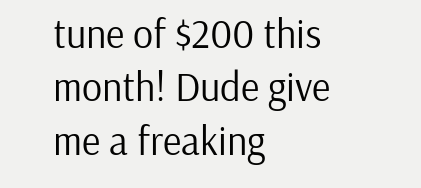tune of $200 this month! Dude give me a freaking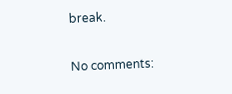break.

No comments: